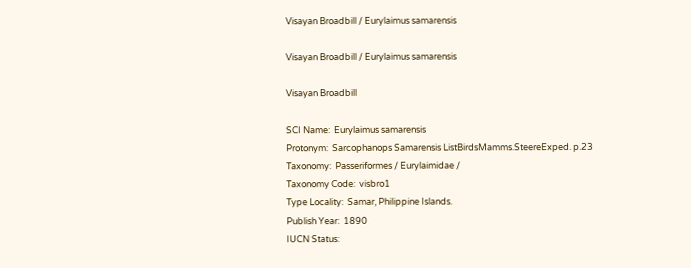Visayan Broadbill / Eurylaimus samarensis

Visayan Broadbill / Eurylaimus samarensis

Visayan Broadbill

SCI Name:  Eurylaimus samarensis
Protonym:  Sarcophanops Samarensis ListBirdsMamms.SteereExped. p.23
Taxonomy:  Passeriformes / Eurylaimidae /
Taxonomy Code:  visbro1
Type Locality:  Samar, Philippine Islands.
Publish Year:  1890
IUCN Status: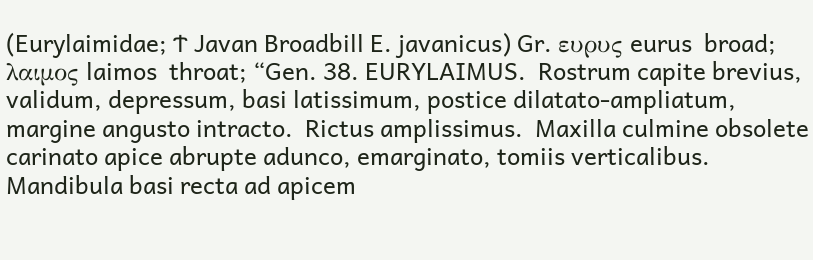(Eurylaimidae; Ϯ Javan Broadbill E. javanicus) Gr. ευρυς eurus  broad; λαιμος laimos  throat; “Gen. 38. EURYLAIMUS.  Rostrum capite brevius, validum, depressum, basi latissimum, postice dilatato-ampliatum, margine angusto intracto.  Rictus amplissimus.  Maxilla culmine obsolete carinato apice abrupte adunco, emarginato, tomiis verticalibus.  Mandibula basi recta ad apicem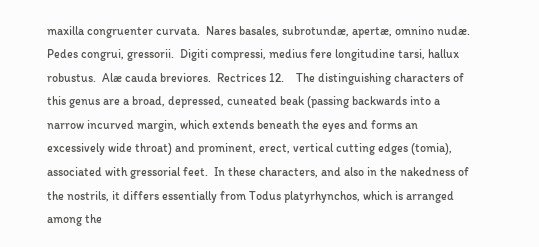maxilla congruenter curvata.  Nares basales, subrotundæ, apertæ, omnino nudæ.  Pedes congrui, gressorii.  Digiti compressi, medius fere longitudine tarsi, hallux robustus.  Alæ cauda breviores.  Rectrices 12.    The distinguishing characters of this genus are a broad, depressed, cuneated beak (passing backwards into a narrow incurved margin, which extends beneath the eyes and forms an excessively wide throat) and prominent, erect, vertical cutting edges (tomia), associated with gressorial feet.  In these characters, and also in the nakedness of the nostrils, it differs essentially from Todus platyrhynchos, which is arranged among the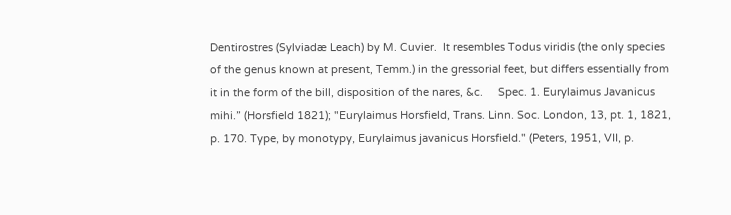Dentirostres (Sylviadæ Leach) by M. Cuvier.  It resembles Todus viridis (the only species of the genus known at present, Temm.) in the gressorial feet, but differs essentially from it in the form of the bill, disposition of the nares, &c.     Spec. 1. Eurylaimus Javanicus mihi.” (Horsfield 1821); "Eurylaimus Horsfield, Trans. Linn. Soc. London, 13, pt. 1, 1821, p. 170. Type, by monotypy, Eurylaimus javanicus Horsfield." (Peters, 1951, VII, p.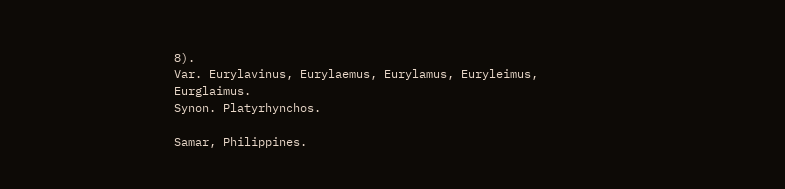8).
Var. Eurylavinus, Eurylaemus, Eurylamus, Euryleimus, Eurglaimus.
Synon. Platyrhynchos.

Samar, Philippines.